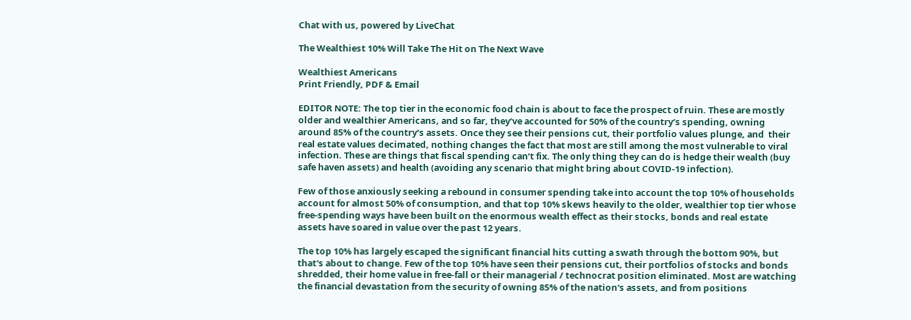Chat with us, powered by LiveChat

The Wealthiest 10% Will Take The Hit on The Next Wave

Wealthiest Americans
Print Friendly, PDF & Email

EDITOR NOTE: The top tier in the economic food chain is about to face the prospect of ruin. These are mostly older and wealthier Americans, and so far, they’ve accounted for 50% of the country’s spending, owning around 85% of the country’s assets. Once they see their pensions cut, their portfolio values plunge, and  their real estate values decimated, nothing changes the fact that most are still among the most vulnerable to viral infection. These are things that fiscal spending can’t fix. The only thing they can do is hedge their wealth (buy safe haven assets) and health (avoiding any scenario that might bring about COVID-19 infection).

Few of those anxiously seeking a rebound in consumer spending take into account the top 10% of households account for almost 50% of consumption, and that top 10% skews heavily to the older, wealthier top tier whose free-spending ways have been built on the enormous wealth effect as their stocks, bonds and real estate assets have soared in value over the past 12 years.

The top 10% has largely escaped the significant financial hits cutting a swath through the bottom 90%, but that's about to change. Few of the top 10% have seen their pensions cut, their portfolios of stocks and bonds shredded, their home value in free-fall or their managerial / technocrat position eliminated. Most are watching the financial devastation from the security of owning 85% of the nation's assets, and from positions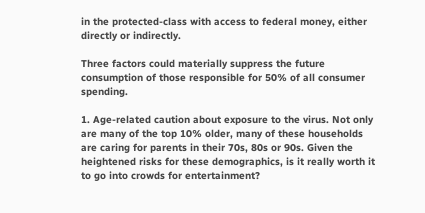in the protected-class with access to federal money, either directly or indirectly.

Three factors could materially suppress the future consumption of those responsible for 50% of all consumer spending.

1. Age-related caution about exposure to the virus. Not only are many of the top 10% older, many of these households are caring for parents in their 70s, 80s or 90s. Given the heightened risks for these demographics, is it really worth it to go into crowds for entertainment?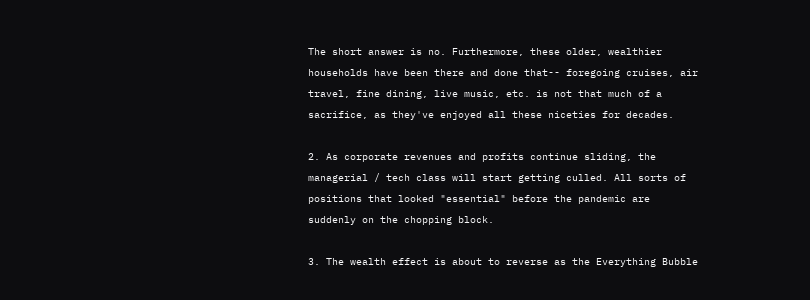The short answer is no. Furthermore, these older, wealthier households have been there and done that-- foregoing cruises, air travel, fine dining, live music, etc. is not that much of a sacrifice, as they've enjoyed all these niceties for decades.

2. As corporate revenues and profits continue sliding, the managerial / tech class will start getting culled. All sorts of positions that looked "essential" before the pandemic are suddenly on the chopping block.

3. The wealth effect is about to reverse as the Everything Bubble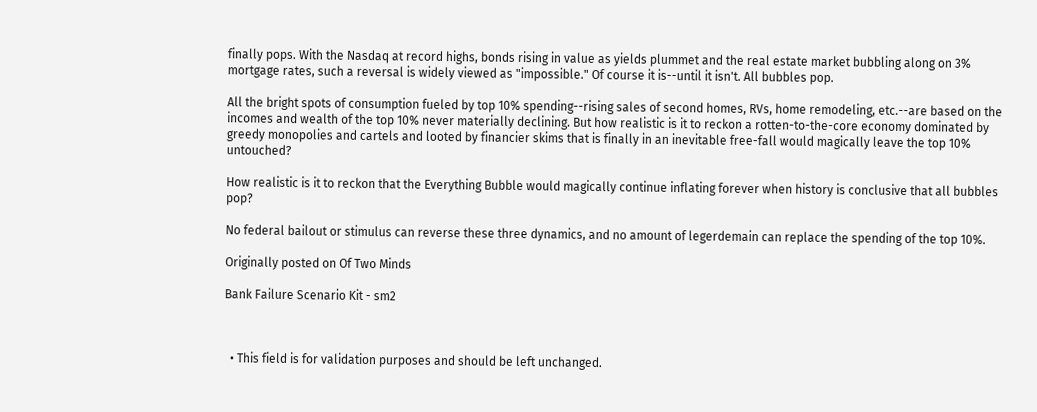finally pops. With the Nasdaq at record highs, bonds rising in value as yields plummet and the real estate market bubbling along on 3% mortgage rates, such a reversal is widely viewed as "impossible." Of course it is--until it isn't. All bubbles pop.

All the bright spots of consumption fueled by top 10% spending--rising sales of second homes, RVs, home remodeling, etc.--are based on the incomes and wealth of the top 10% never materially declining. But how realistic is it to reckon a rotten-to-the-core economy dominated by greedy monopolies and cartels and looted by financier skims that is finally in an inevitable free-fall would magically leave the top 10% untouched?

How realistic is it to reckon that the Everything Bubble would magically continue inflating forever when history is conclusive that all bubbles pop?

No federal bailout or stimulus can reverse these three dynamics, and no amount of legerdemain can replace the spending of the top 10%.

Originally posted on Of Two Minds

Bank Failure Scenario Kit - sm2



  • This field is for validation purposes and should be left unchanged.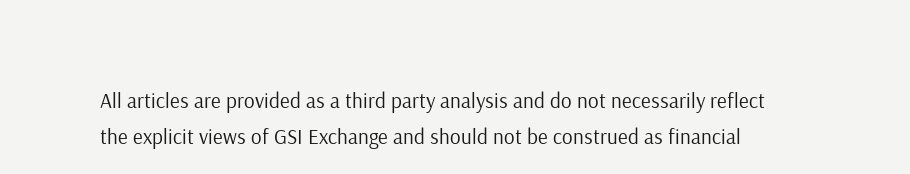All articles are provided as a third party analysis and do not necessarily reflect the explicit views of GSI Exchange and should not be construed as financial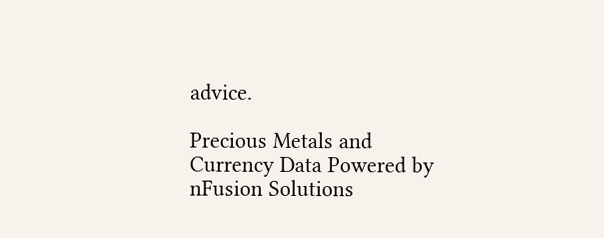advice.

Precious Metals and Currency Data Powered by nFusion Solutions